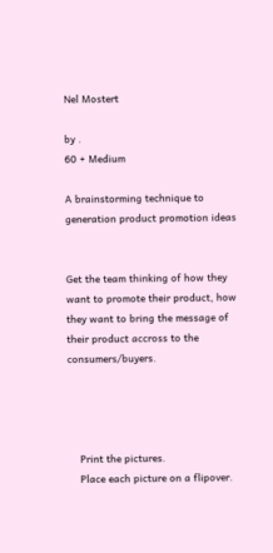Nel Mostert

by .
60 + Medium

A brainstorming technique to generation product promotion ideas


Get the team thinking of how they want to promote their product, how they want to bring the message of their product accross to the consumers/buyers.




    Print the pictures.
    Place each picture on a flipover.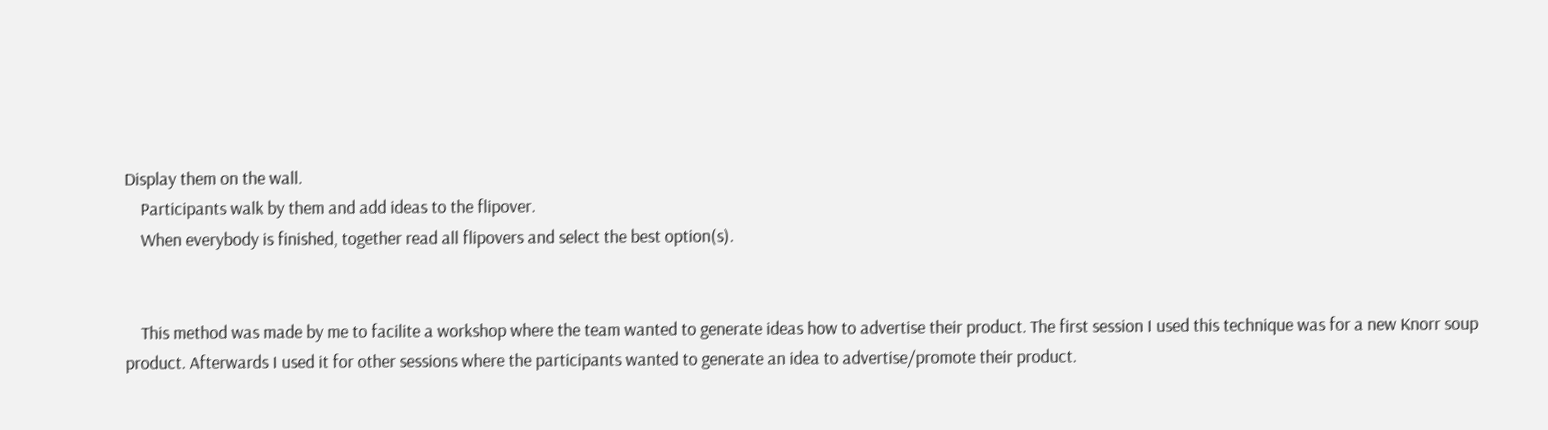Display them on the wall.
    Participants walk by them and add ideas to the flipover.
    When everybody is finished, together read all flipovers and select the best option(s).


    This method was made by me to facilite a workshop where the team wanted to generate ideas how to advertise their product. The first session I used this technique was for a new Knorr soup product. Afterwards I used it for other sessions where the participants wanted to generate an idea to advertise/promote their product.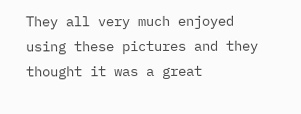They all very much enjoyed using these pictures and they thought it was a great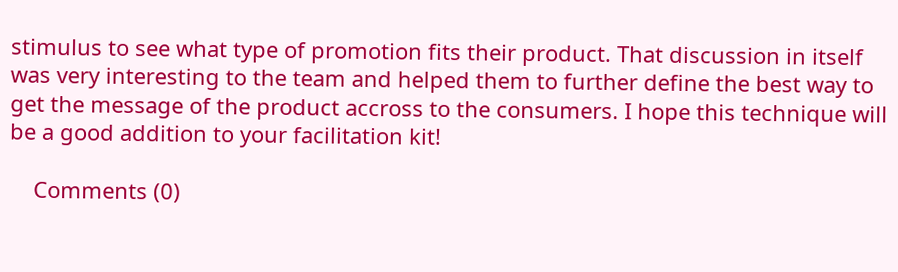stimulus to see what type of promotion fits their product. That discussion in itself was very interesting to the team and helped them to further define the best way to get the message of the product accross to the consumers. I hope this technique will be a good addition to your facilitation kit!

    Comments (0)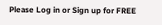Please Log in or Sign up for FREE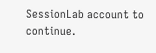SessionLab account to continue.